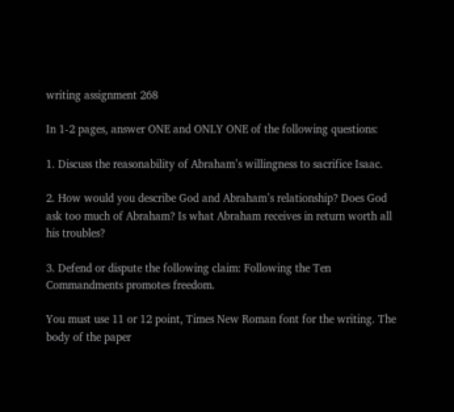writing assignment 268

In 1-2 pages, answer ONE and ONLY ONE of the following questions:

1. Discuss the reasonability of Abraham’s willingness to sacrifice Isaac.

2. How would you describe God and Abraham’s relationship? Does God ask too much of Abraham? Is what Abraham receives in return worth all his troubles?

3. Defend or dispute the following claim: Following the Ten Commandments promotes freedom.

You must use 11 or 12 point, Times New Roman font for the writing. The body of the paper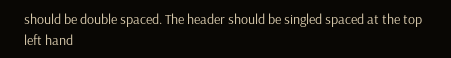should be double spaced. The header should be singled spaced at the top left hand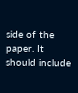side of the paper. It should include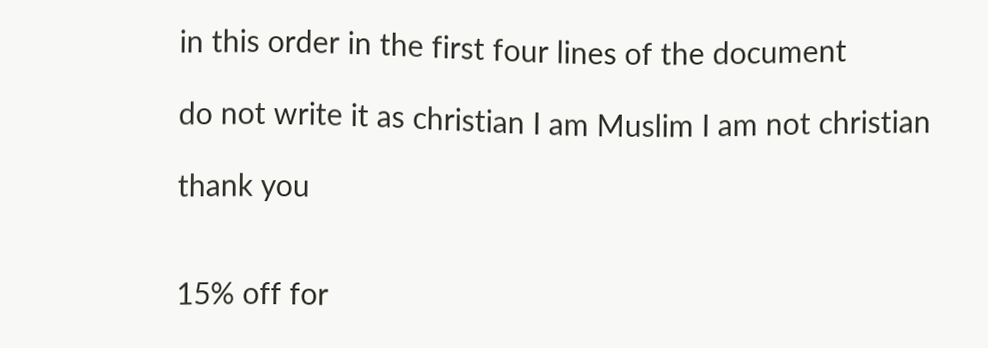in this order in the first four lines of the document

do not write it as christian I am Muslim I am not christian

thank you


15% off for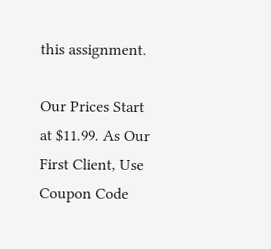this assignment.

Our Prices Start at $11.99. As Our First Client, Use Coupon Code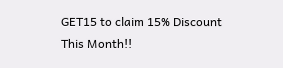GET15 to claim 15% Discount This Month!!